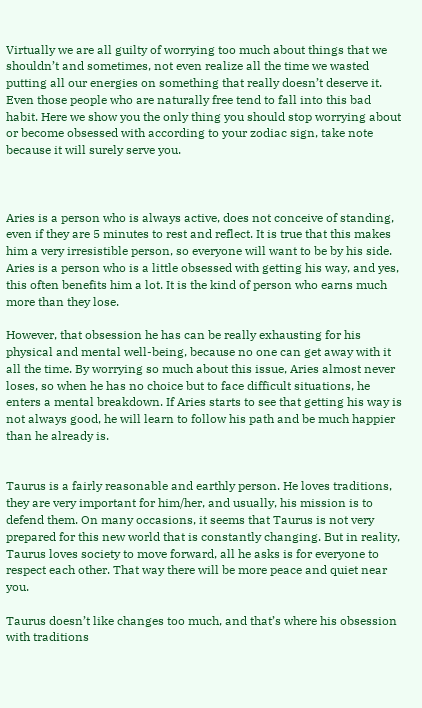Virtually we are all guilty of worrying too much about things that we shouldn’t and sometimes, not even realize all the time we wasted putting all our energies on something that really doesn’t deserve it. Even those people who are naturally free tend to fall into this bad habit. Here we show you the only thing you should stop worrying about or become obsessed with according to your zodiac sign, take note because it will surely serve you.



Aries is a person who is always active, does not conceive of standing, even if they are 5 minutes to rest and reflect. It is true that this makes him a very irresistible person, so everyone will want to be by his side. Aries is a person who is a little obsessed with getting his way, and yes, this often benefits him a lot. It is the kind of person who earns much more than they lose.

However, that obsession he has can be really exhausting for his physical and mental well-being, because no one can get away with it all the time. By worrying so much about this issue, Aries almost never loses, so when he has no choice but to face difficult situations, he enters a mental breakdown. If Aries starts to see that getting his way is not always good, he will learn to follow his path and be much happier than he already is.


Taurus is a fairly reasonable and earthly person. He loves traditions, they are very important for him/her, and usually, his mission is to defend them. On many occasions, it seems that Taurus is not very prepared for this new world that is constantly changing. But in reality, Taurus loves society to move forward, all he asks is for everyone to respect each other. That way there will be more peace and quiet near you.

Taurus doesn’t like changes too much, and that’s where his obsession with traditions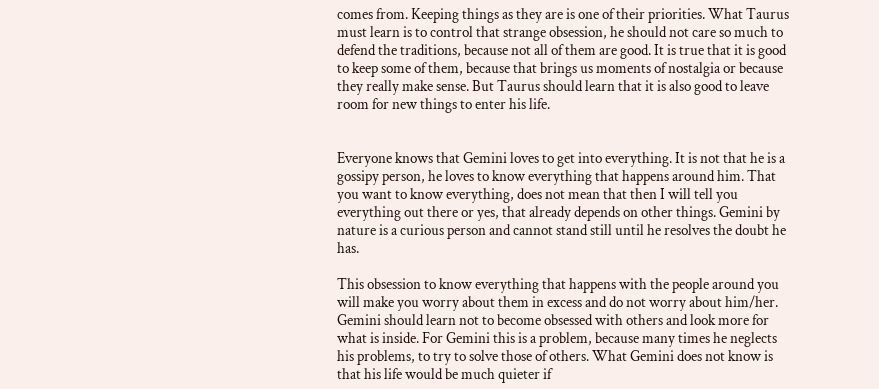comes from. Keeping things as they are is one of their priorities. What Taurus must learn is to control that strange obsession, he should not care so much to defend the traditions, because not all of them are good. It is true that it is good to keep some of them, because that brings us moments of nostalgia or because they really make sense. But Taurus should learn that it is also good to leave room for new things to enter his life.


Everyone knows that Gemini loves to get into everything. It is not that he is a gossipy person, he loves to know everything that happens around him. That you want to know everything, does not mean that then I will tell you everything out there or yes, that already depends on other things. Gemini by nature is a curious person and cannot stand still until he resolves the doubt he has.

This obsession to know everything that happens with the people around you will make you worry about them in excess and do not worry about him/her. Gemini should learn not to become obsessed with others and look more for what is inside. For Gemini this is a problem, because many times he neglects his problems, to try to solve those of others. What Gemini does not know is that his life would be much quieter if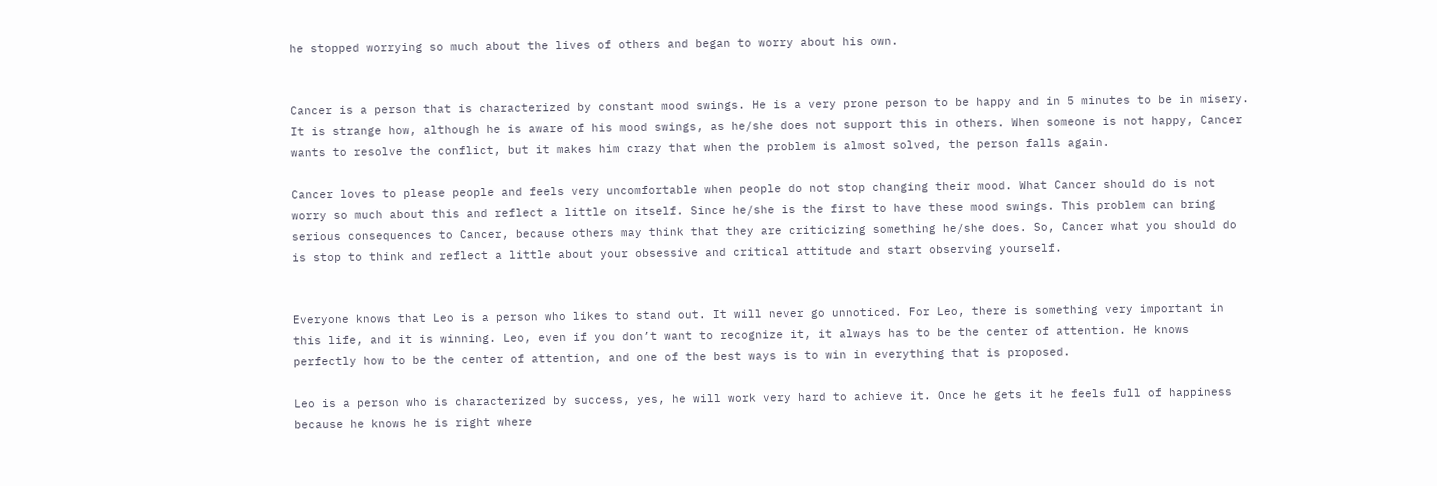he stopped worrying so much about the lives of others and began to worry about his own.


Cancer is a person that is characterized by constant mood swings. He is a very prone person to be happy and in 5 minutes to be in misery. It is strange how, although he is aware of his mood swings, as he/she does not support this in others. When someone is not happy, Cancer wants to resolve the conflict, but it makes him crazy that when the problem is almost solved, the person falls again.

Cancer loves to please people and feels very uncomfortable when people do not stop changing their mood. What Cancer should do is not worry so much about this and reflect a little on itself. Since he/she is the first to have these mood swings. This problem can bring serious consequences to Cancer, because others may think that they are criticizing something he/she does. So, Cancer what you should do is stop to think and reflect a little about your obsessive and critical attitude and start observing yourself.


Everyone knows that Leo is a person who likes to stand out. It will never go unnoticed. For Leo, there is something very important in this life, and it is winning. Leo, even if you don’t want to recognize it, it always has to be the center of attention. He knows perfectly how to be the center of attention, and one of the best ways is to win in everything that is proposed.

Leo is a person who is characterized by success, yes, he will work very hard to achieve it. Once he gets it he feels full of happiness because he knows he is right where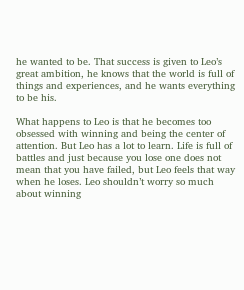he wanted to be. That success is given to Leo’s great ambition, he knows that the world is full of things and experiences, and he wants everything to be his.

What happens to Leo is that he becomes too obsessed with winning and being the center of attention. But Leo has a lot to learn. Life is full of battles and just because you lose one does not mean that you have failed, but Leo feels that way when he loses. Leo shouldn’t worry so much about winning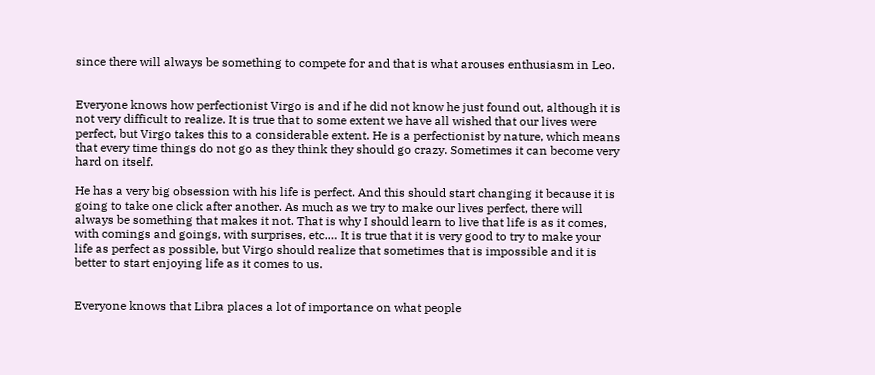since there will always be something to compete for and that is what arouses enthusiasm in Leo.


Everyone knows how perfectionist Virgo is and if he did not know he just found out, although it is not very difficult to realize. It is true that to some extent we have all wished that our lives were perfect, but Virgo takes this to a considerable extent. He is a perfectionist by nature, which means that every time things do not go as they think they should go crazy. Sometimes it can become very hard on itself.

He has a very big obsession with his life is perfect. And this should start changing it because it is going to take one click after another. As much as we try to make our lives perfect, there will always be something that makes it not. That is why I should learn to live that life is as it comes, with comings and goings, with surprises, etc.… It is true that it is very good to try to make your life as perfect as possible, but Virgo should realize that sometimes that is impossible and it is better to start enjoying life as it comes to us.


Everyone knows that Libra places a lot of importance on what people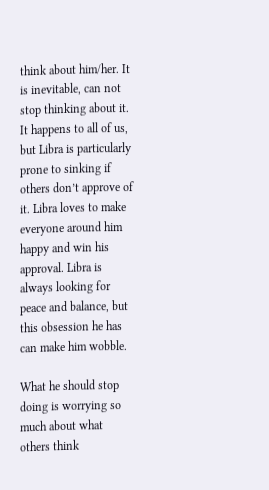think about him/her. It is inevitable, can not stop thinking about it. It happens to all of us, but Libra is particularly prone to sinking if others don’t approve of it. Libra loves to make everyone around him happy and win his approval. Libra is always looking for peace and balance, but this obsession he has can make him wobble.

What he should stop doing is worrying so much about what others think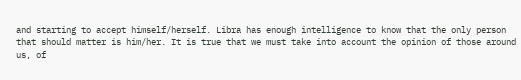and starting to accept himself/herself. Libra has enough intelligence to know that the only person that should matter is him/her. It is true that we must take into account the opinion of those around us, of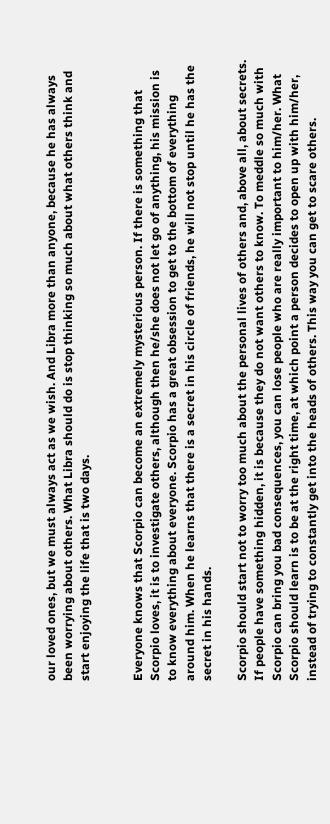our loved ones, but we must always act as we wish. And Libra more than anyone, because he has always been worrying about others. What Libra should do is stop thinking so much about what others think and start enjoying the life that is two days.


Everyone knows that Scorpio can become an extremely mysterious person. If there is something that Scorpio loves, it is to investigate others, although then he/she does not let go of anything, his mission is to know everything about everyone. Scorpio has a great obsession to get to the bottom of everything around him. When he learns that there is a secret in his circle of friends, he will not stop until he has the secret in his hands.

Scorpio should start not to worry too much about the personal lives of others and, above all, about secrets. If people have something hidden, it is because they do not want others to know. To meddle so much with Scorpio can bring you bad consequences, you can lose people who are really important to him/her. What Scorpio should learn is to be at the right time, at which point a person decides to open up with him/her, instead of trying to constantly get into the heads of others. This way you can get to scare others.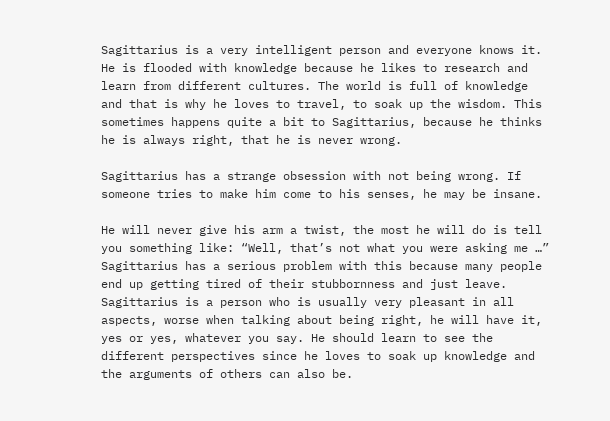Sagittarius is a very intelligent person and everyone knows it. He is flooded with knowledge because he likes to research and learn from different cultures. The world is full of knowledge and that is why he loves to travel, to soak up the wisdom. This sometimes happens quite a bit to Sagittarius, because he thinks he is always right, that he is never wrong.

Sagittarius has a strange obsession with not being wrong. If someone tries to make him come to his senses, he may be insane.

He will never give his arm a twist, the most he will do is tell you something like: “Well, that’s not what you were asking me …” Sagittarius has a serious problem with this because many people end up getting tired of their stubbornness and just leave. Sagittarius is a person who is usually very pleasant in all aspects, worse when talking about being right, he will have it, yes or yes, whatever you say. He should learn to see the different perspectives since he loves to soak up knowledge and the arguments of others can also be.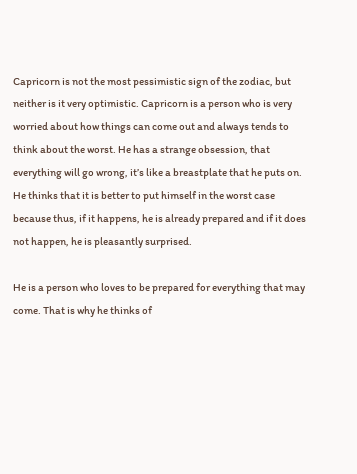Capricorn is not the most pessimistic sign of the zodiac, but neither is it very optimistic. Capricorn is a person who is very worried about how things can come out and always tends to think about the worst. He has a strange obsession, that everything will go wrong, it’s like a breastplate that he puts on. He thinks that it is better to put himself in the worst case because thus, if it happens, he is already prepared and if it does not happen, he is pleasantly surprised.

He is a person who loves to be prepared for everything that may come. That is why he thinks of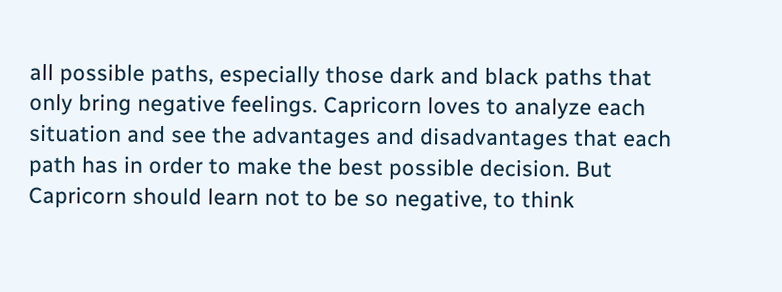all possible paths, especially those dark and black paths that only bring negative feelings. Capricorn loves to analyze each situation and see the advantages and disadvantages that each path has in order to make the best possible decision. But Capricorn should learn not to be so negative, to think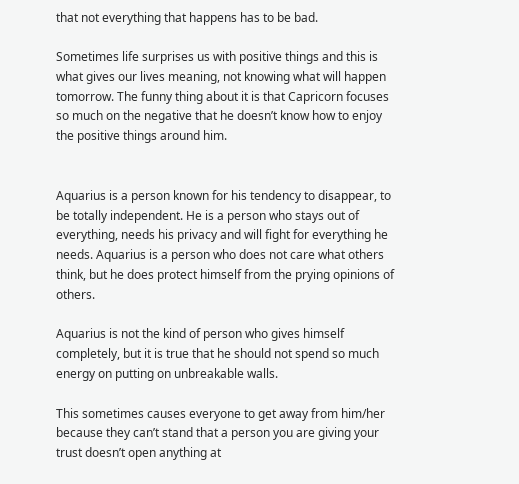that not everything that happens has to be bad.

Sometimes life surprises us with positive things and this is what gives our lives meaning, not knowing what will happen tomorrow. The funny thing about it is that Capricorn focuses so much on the negative that he doesn’t know how to enjoy the positive things around him.


Aquarius is a person known for his tendency to disappear, to be totally independent. He is a person who stays out of everything, needs his privacy and will fight for everything he needs. Aquarius is a person who does not care what others think, but he does protect himself from the prying opinions of others.

Aquarius is not the kind of person who gives himself completely, but it is true that he should not spend so much energy on putting on unbreakable walls.

This sometimes causes everyone to get away from him/her because they can’t stand that a person you are giving your trust doesn’t open anything at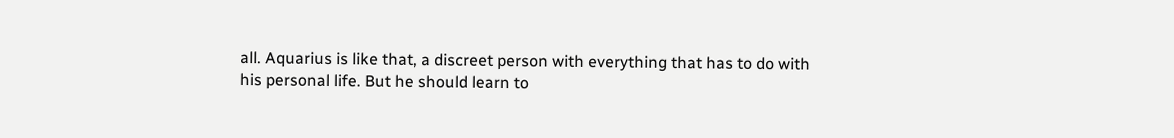all. Aquarius is like that, a discreet person with everything that has to do with his personal life. But he should learn to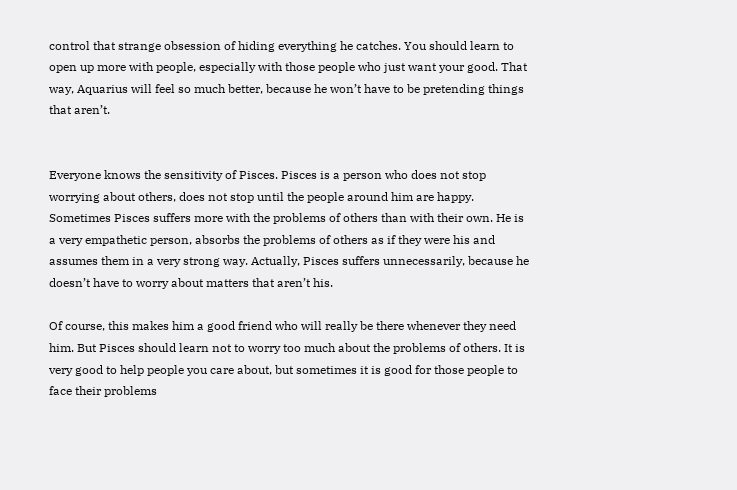control that strange obsession of hiding everything he catches. You should learn to open up more with people, especially with those people who just want your good. That way, Aquarius will feel so much better, because he won’t have to be pretending things that aren’t.


Everyone knows the sensitivity of Pisces. Pisces is a person who does not stop worrying about others, does not stop until the people around him are happy. Sometimes Pisces suffers more with the problems of others than with their own. He is a very empathetic person, absorbs the problems of others as if they were his and assumes them in a very strong way. Actually, Pisces suffers unnecessarily, because he doesn’t have to worry about matters that aren’t his.

Of course, this makes him a good friend who will really be there whenever they need him. But Pisces should learn not to worry too much about the problems of others. It is very good to help people you care about, but sometimes it is good for those people to face their problems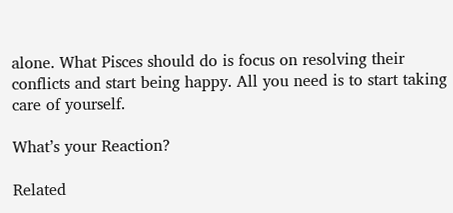alone. What Pisces should do is focus on resolving their conflicts and start being happy. All you need is to start taking care of yourself.

What’s your Reaction?

Related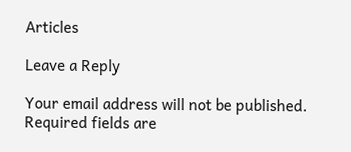Articles

Leave a Reply

Your email address will not be published. Required fields are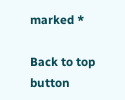marked *

Back to top button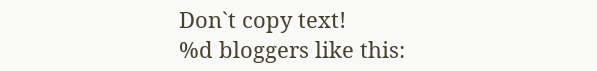Don`t copy text!
%d bloggers like this: